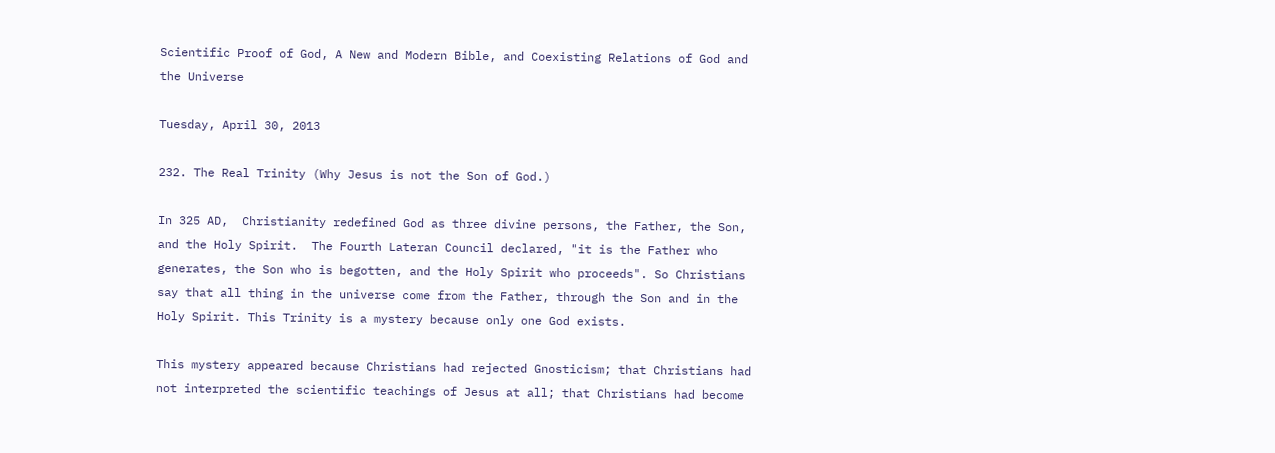Scientific Proof of God, A New and Modern Bible, and Coexisting Relations of God and the Universe

Tuesday, April 30, 2013

232. The Real Trinity (Why Jesus is not the Son of God.)

In 325 AD,  Christianity redefined God as three divine persons, the Father, the Son, and the Holy Spirit.  The Fourth Lateran Council declared, "it is the Father who generates, the Son who is begotten, and the Holy Spirit who proceeds". So Christians say that all thing in the universe come from the Father, through the Son and in the Holy Spirit. This Trinity is a mystery because only one God exists.

This mystery appeared because Christians had rejected Gnosticism; that Christians had not interpreted the scientific teachings of Jesus at all; that Christians had become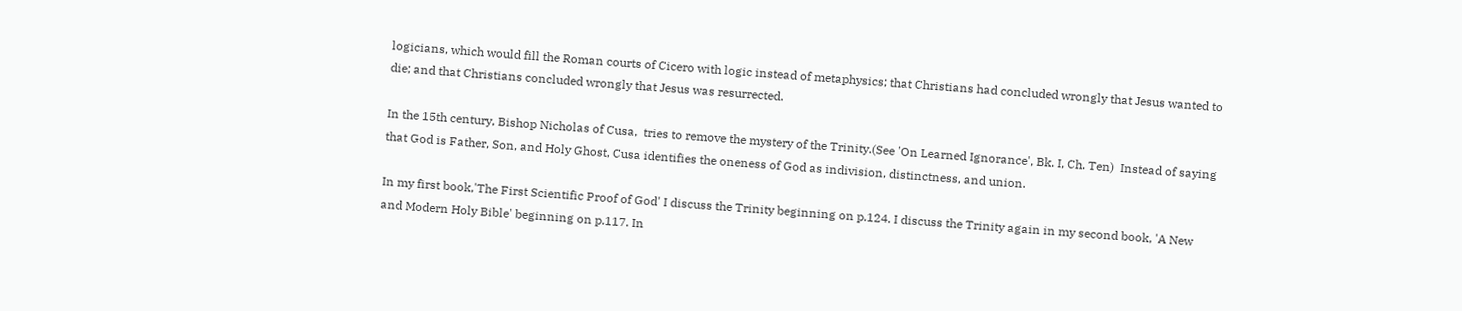logicians, which would fill the Roman courts of Cicero with logic instead of metaphysics; that Christians had concluded wrongly that Jesus wanted to die; and that Christians concluded wrongly that Jesus was resurrected.

In the 15th century, Bishop Nicholas of Cusa,  tries to remove the mystery of the Trinity.(See 'On Learned Ignorance', Bk. I, Ch. Ten)  Instead of saying that God is Father, Son, and Holy Ghost, Cusa identifies the oneness of God as indivision, distinctness, and union.

In my first book,'The First Scientific Proof of God' I discuss the Trinity beginning on p.124. I discuss the Trinity again in my second book, 'A New and Modern Holy Bible' beginning on p.117. In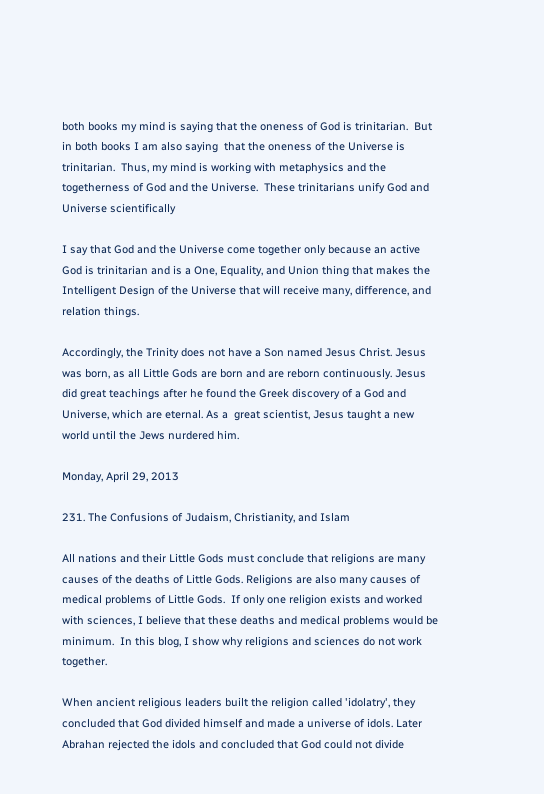both books my mind is saying that the oneness of God is trinitarian.  But in both books I am also saying  that the oneness of the Universe is trinitarian.  Thus, my mind is working with metaphysics and the togetherness of God and the Universe.  These trinitarians unify God and Universe scientifically

I say that God and the Universe come together only because an active God is trinitarian and is a One, Equality, and Union thing that makes the Intelligent Design of the Universe that will receive many, difference, and relation things.

Accordingly, the Trinity does not have a Son named Jesus Christ. Jesus was born, as all Little Gods are born and are reborn continuously. Jesus did great teachings after he found the Greek discovery of a God and Universe, which are eternal. As a  great scientist, Jesus taught a new world until the Jews nurdered him.

Monday, April 29, 2013

231. The Confusions of Judaism, Christianity, and Islam

All nations and their Little Gods must conclude that religions are many causes of the deaths of Little Gods. Religions are also many causes of medical problems of Little Gods.  If only one religion exists and worked with sciences, I believe that these deaths and medical problems would be minimum.  In this blog, I show why religions and sciences do not work together.

When ancient religious leaders built the religion called 'idolatry', they concluded that God divided himself and made a universe of idols. Later Abrahan rejected the idols and concluded that God could not divide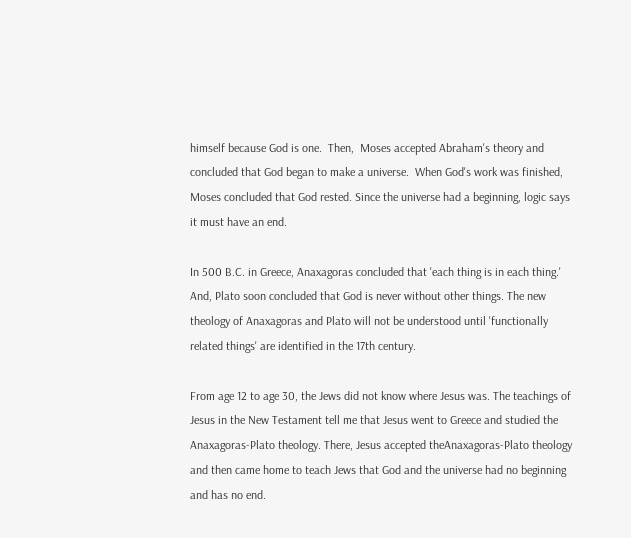himself because God is one.  Then,  Moses accepted Abraham's theory and  concluded that God began to make a universe.  When God's work was finished, Moses concluded that God rested. Since the universe had a beginning, logic says it must have an end.

In 500 B.C. in Greece, Anaxagoras concluded that 'each thing is in each thing.' And, Plato soon concluded that God is never without other things. The new theology of Anaxagoras and Plato will not be understood until 'functionally related things' are identified in the 17th century.

From age 12 to age 30, the Jews did not know where Jesus was. The teachings of Jesus in the New Testament tell me that Jesus went to Greece and studied the Anaxagoras-Plato theology. There, Jesus accepted theAnaxagoras-Plato theology and then came home to teach Jews that God and the universe had no beginning and has no end.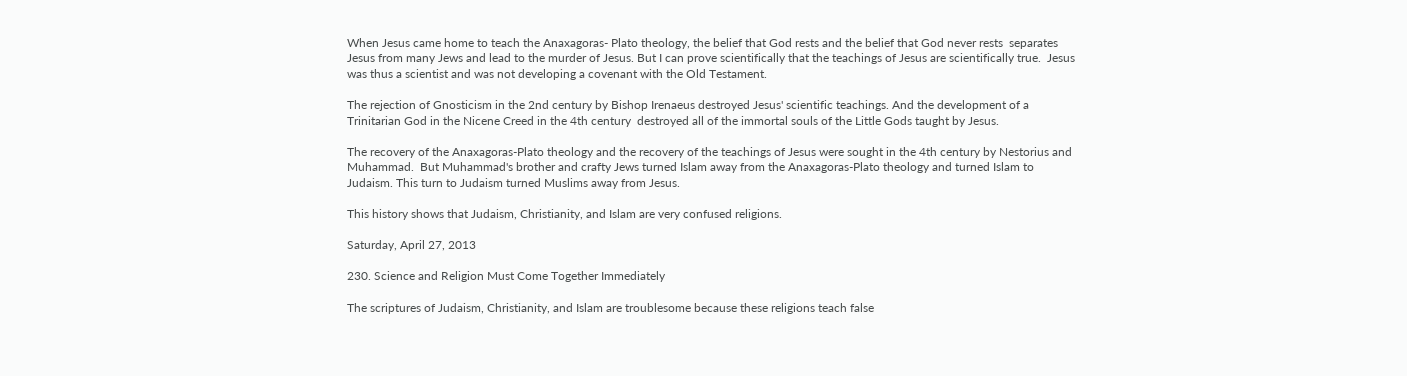When Jesus came home to teach the Anaxagoras- Plato theology, the belief that God rests and the belief that God never rests  separates Jesus from many Jews and lead to the murder of Jesus. But I can prove scientifically that the teachings of Jesus are scientifically true.  Jesus was thus a scientist and was not developing a covenant with the Old Testament.

The rejection of Gnosticism in the 2nd century by Bishop Irenaeus destroyed Jesus' scientific teachings. And the development of a Trinitarian God in the Nicene Creed in the 4th century  destroyed all of the immortal souls of the Little Gods taught by Jesus.

The recovery of the Anaxagoras-Plato theology and the recovery of the teachings of Jesus were sought in the 4th century by Nestorius and Muhammad.  But Muhammad's brother and crafty Jews turned Islam away from the Anaxagoras-Plato theology and turned Islam to Judaism. This turn to Judaism turned Muslims away from Jesus.

This history shows that Judaism, Christianity, and Islam are very confused religions.

Saturday, April 27, 2013

230. Science and Religion Must Come Together Immediately

The scriptures of Judaism, Christianity, and Islam are troublesome because these religions teach false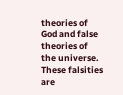theories of God and false theories of the universe. These falsities are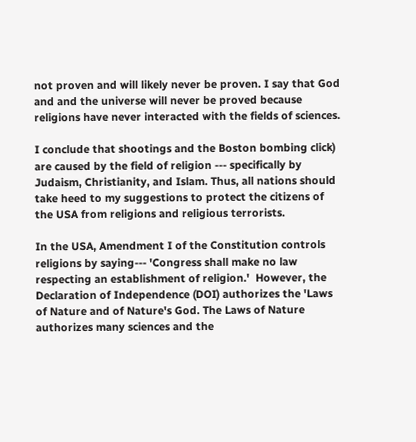not proven and will likely never be proven. I say that God and and the universe will never be proved because religions have never interacted with the fields of sciences.

I conclude that shootings and the Boston bombing click) are caused by the field of religion --- specifically by Judaism, Christianity, and Islam. Thus, all nations should take heed to my suggestions to protect the citizens of the USA from religions and religious terrorists.

In the USA, Amendment I of the Constitution controls religions by saying--- 'Congress shall make no law respecting an establishment of religion.'  However, the Declaration of Independence (DOI) authorizes the 'Laws of Nature and of Nature's God. The Laws of Nature authorizes many sciences and the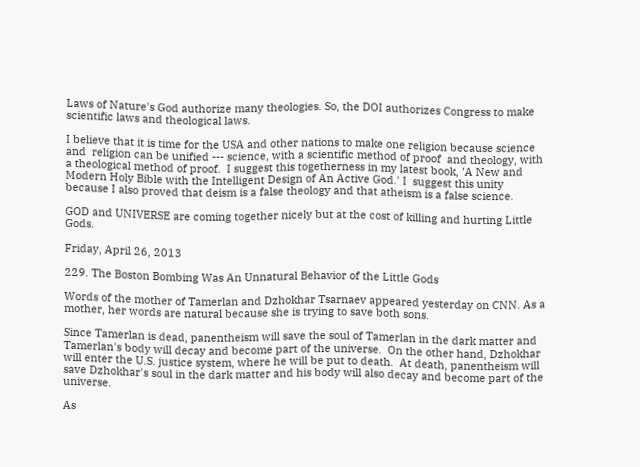Laws of Nature's God authorize many theologies. So, the DOI authorizes Congress to make scientific laws and theological laws.

I believe that it is time for the USA and other nations to make one religion because science and  religion can be unified --- science, with a scientific method of proof  and theology, with a theological method of proof.  I suggest this togetherness in my latest book, 'A New and Modern Holy Bible with the Intelligent Design of An Active God.' I  suggest this unity because I also proved that deism is a false theology and that atheism is a false science.

GOD and UNIVERSE are coming together nicely but at the cost of killing and hurting Little Gods.

Friday, April 26, 2013

229. The Boston Bombing Was An Unnatural Behavior of the Little Gods

Words of the mother of Tamerlan and Dzhokhar Tsarnaev appeared yesterday on CNN. As a mother, her words are natural because she is trying to save both sons.

Since Tamerlan is dead, panentheism will save the soul of Tamerlan in the dark matter and Tamerlan's body will decay and become part of the universe.  On the other hand, Dzhokhar will enter the U.S. justice system, where he will be put to death.  At death, panentheism will save Dzhokhar's soul in the dark matter and his body will also decay and become part of the universe.

As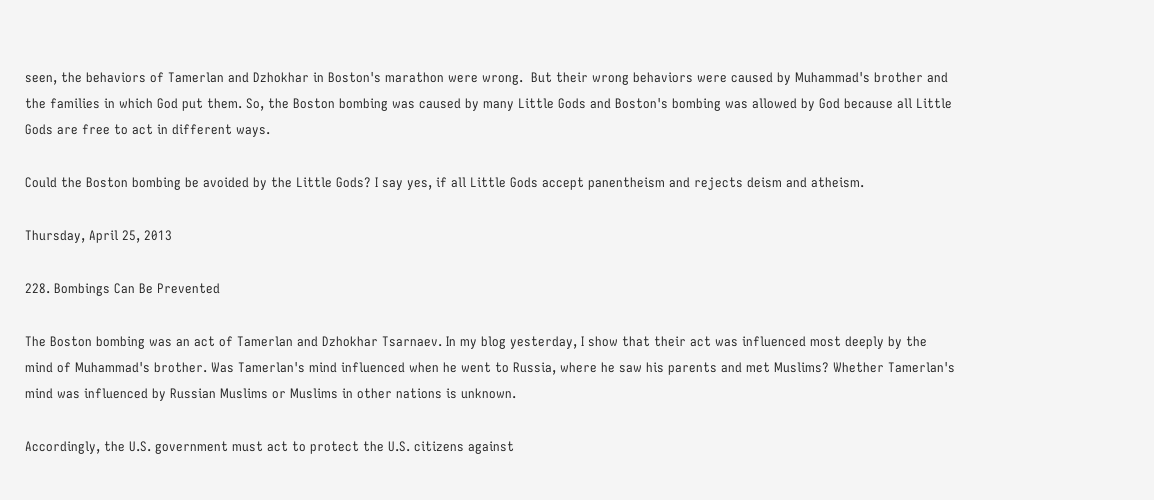seen, the behaviors of Tamerlan and Dzhokhar in Boston's marathon were wrong.  But their wrong behaviors were caused by Muhammad's brother and the families in which God put them. So, the Boston bombing was caused by many Little Gods and Boston's bombing was allowed by God because all Little Gods are free to act in different ways.

Could the Boston bombing be avoided by the Little Gods? I say yes, if all Little Gods accept panentheism and rejects deism and atheism.

Thursday, April 25, 2013

228. Bombings Can Be Prevented

The Boston bombing was an act of Tamerlan and Dzhokhar Tsarnaev. In my blog yesterday, I show that their act was influenced most deeply by the mind of Muhammad's brother. Was Tamerlan's mind influenced when he went to Russia, where he saw his parents and met Muslims? Whether Tamerlan's mind was influenced by Russian Muslims or Muslims in other nations is unknown.

Accordingly, the U.S. government must act to protect the U.S. citizens against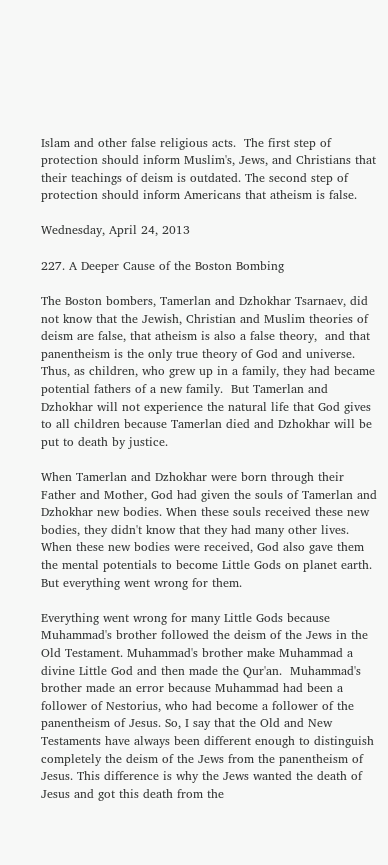Islam and other false religious acts.  The first step of protection should inform Muslim's, Jews, and Christians that their teachings of deism is outdated. The second step of protection should inform Americans that atheism is false.

Wednesday, April 24, 2013

227. A Deeper Cause of the Boston Bombing

The Boston bombers, Tamerlan and Dzhokhar Tsarnaev, did not know that the Jewish, Christian and Muslim theories of deism are false, that atheism is also a false theory,  and that  panentheism is the only true theory of God and universe.  Thus, as children, who grew up in a family, they had became potential fathers of a new family.  But Tamerlan and Dzhokhar will not experience the natural life that God gives to all children because Tamerlan died and Dzhokhar will be put to death by justice.

When Tamerlan and Dzhokhar were born through their Father and Mother, God had given the souls of Tamerlan and Dzhokhar new bodies. When these souls received these new bodies, they didn't know that they had many other lives. When these new bodies were received, God also gave them the mental potentials to become Little Gods on planet earth. But everything went wrong for them.

Everything went wrong for many Little Gods because Muhammad's brother followed the deism of the Jews in the Old Testament. Muhammad's brother make Muhammad a divine Little God and then made the Qur'an.  Muhammad's brother made an error because Muhammad had been a follower of Nestorius, who had become a follower of the panentheism of Jesus. So, I say that the Old and New Testaments have always been different enough to distinguish completely the deism of the Jews from the panentheism of Jesus. This difference is why the Jews wanted the death of Jesus and got this death from the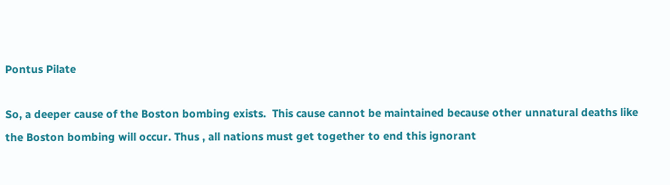Pontus Pilate

So, a deeper cause of the Boston bombing exists.  This cause cannot be maintained because other unnatural deaths like the Boston bombing will occur. Thus , all nations must get together to end this ignorant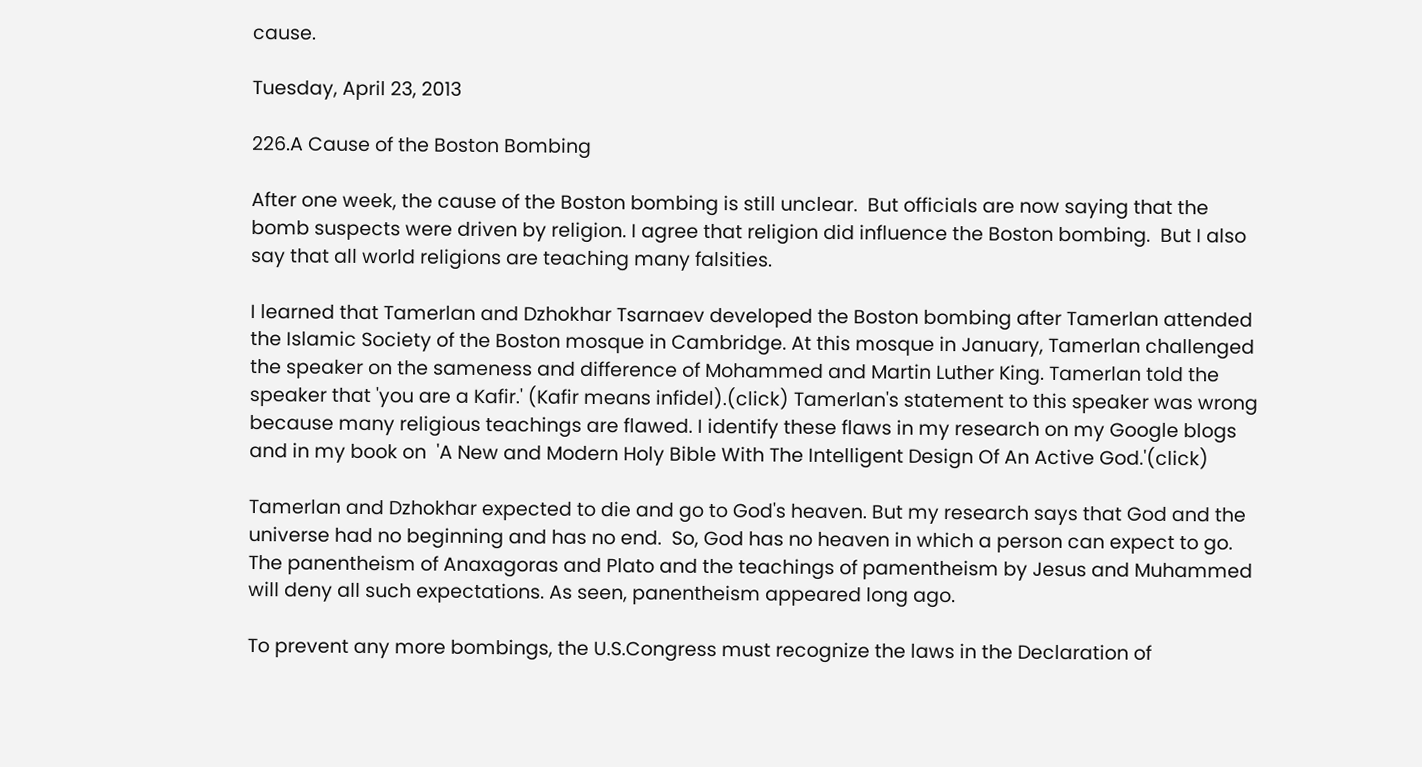cause.

Tuesday, April 23, 2013

226.A Cause of the Boston Bombing

After one week, the cause of the Boston bombing is still unclear.  But officials are now saying that the bomb suspects were driven by religion. I agree that religion did influence the Boston bombing.  But I also say that all world religions are teaching many falsities.

I learned that Tamerlan and Dzhokhar Tsarnaev developed the Boston bombing after Tamerlan attended the Islamic Society of the Boston mosque in Cambridge. At this mosque in January, Tamerlan challenged the speaker on the sameness and difference of Mohammed and Martin Luther King. Tamerlan told the speaker that 'you are a Kafir.' (Kafir means infidel).(click) Tamerlan's statement to this speaker was wrong because many religious teachings are flawed. I identify these flaws in my research on my Google blogs and in my book on  'A New and Modern Holy Bible With The Intelligent Design Of An Active God.'(click)

Tamerlan and Dzhokhar expected to die and go to God's heaven. But my research says that God and the universe had no beginning and has no end.  So, God has no heaven in which a person can expect to go.  The panentheism of Anaxagoras and Plato and the teachings of pamentheism by Jesus and Muhammed will deny all such expectations. As seen, panentheism appeared long ago.

To prevent any more bombings, the U.S.Congress must recognize the laws in the Declaration of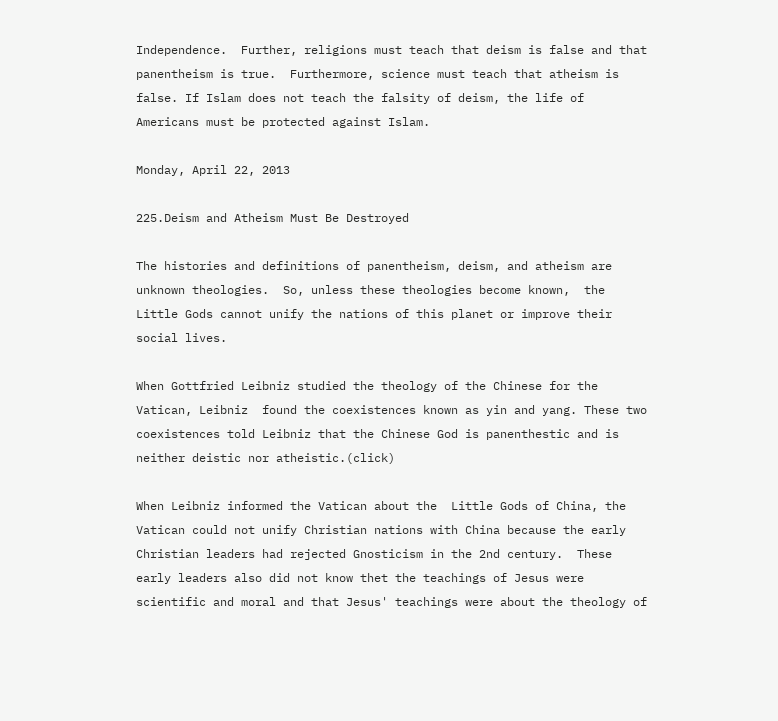Independence.  Further, religions must teach that deism is false and that panentheism is true.  Furthermore, science must teach that atheism is false. If Islam does not teach the falsity of deism, the life of Americans must be protected against Islam.

Monday, April 22, 2013

225.Deism and Atheism Must Be Destroyed

The histories and definitions of panentheism, deism, and atheism are unknown theologies.  So, unless these theologies become known,  the Little Gods cannot unify the nations of this planet or improve their social lives.

When Gottfried Leibniz studied the theology of the Chinese for the Vatican, Leibniz  found the coexistences known as yin and yang. These two coexistences told Leibniz that the Chinese God is panenthestic and is neither deistic nor atheistic.(click)

When Leibniz informed the Vatican about the  Little Gods of China, the Vatican could not unify Christian nations with China because the early Christian leaders had rejected Gnosticism in the 2nd century.  These early leaders also did not know thet the teachings of Jesus were scientific and moral and that Jesus' teachings were about the theology of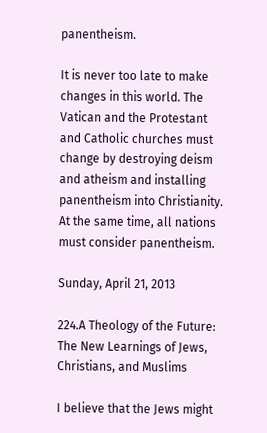panentheism.

It is never too late to make changes in this world. The Vatican and the Protestant and Catholic churches must change by destroying deism and atheism and installing panentheism into Christianity.  At the same time, all nations must consider panentheism.

Sunday, April 21, 2013

224.A Theology of the Future: The New Learnings of Jews, Christians, and Muslims

I believe that the Jews might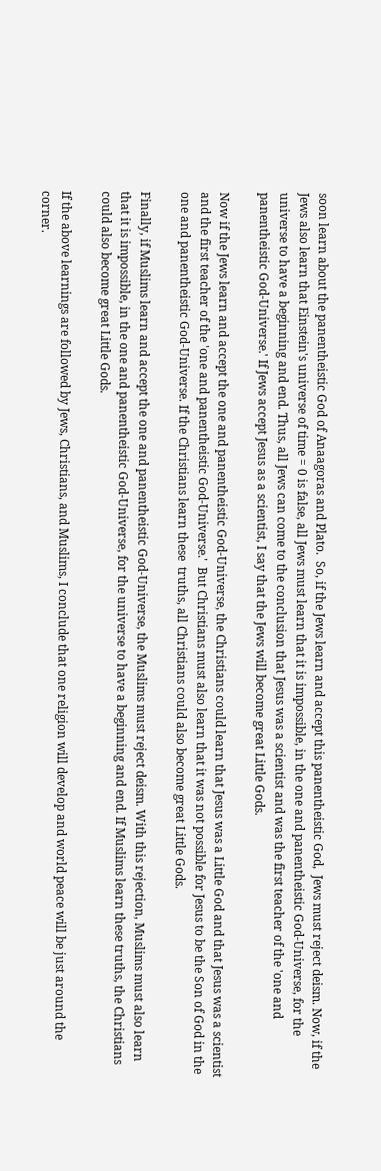soon learn about the panentheistic God of Anaagoras and Plato.  So, if the Jews learn and accept this panentheistic God,  Jews must reject deism. Now, if the Jews also learn that Einstein's universe of time = 0 is false, all Jews must learn that it is impossible, in the one and panentheistic God-Universe, for the universe to have a beginning and end. Thus, all Jews can come to the conclusion that Jesus was a scientist and was the first teacher of the 'one and panentheistic God-Universe.' If Jews accept Jesus as a scientist, I say that the Jews will become great Little Gods.

Now if the Jews learn and accept the one and panentheistic God-Universe, the Christians could learn that Jesus was a Little God and that Jesus was a scientist and the first teacher of the 'one and panentheistic God-Universe.'  But Christians must also learn that it was not possible for Jesus to be the Son of God in the one and panentheistic God-Universe. If the Christians learn these  truths, all Christians could also become great Little Gods.

Finally, if Muslims learn and accept the one and panentheistic God-Universe, the Muslims must reject deism. With this rejection, Muslims must also learn that it is impossible, in the one and panentheistic God-Universe, for the universe to have a beginning and end. If Muslims learn these truths, the Christians could also become great Little Gods.

If the above learnings are followed by Jews, Christians, and Muslims, I conclude that one religion will develop and world peace will be just around the corner.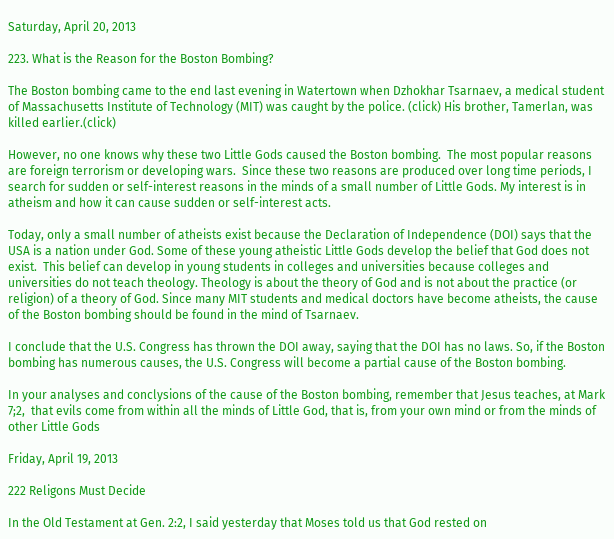Saturday, April 20, 2013

223. What is the Reason for the Boston Bombing?

The Boston bombing came to the end last evening in Watertown when Dzhokhar Tsarnaev, a medical student of Massachusetts Institute of Technology (MIT) was caught by the police. (click) His brother, Tamerlan, was killed earlier.(click)

However, no one knows why these two Little Gods caused the Boston bombing.  The most popular reasons are foreign terrorism or developing wars.  Since these two reasons are produced over long time periods, I search for sudden or self-interest reasons in the minds of a small number of Little Gods. My interest is in atheism and how it can cause sudden or self-interest acts.

Today, only a small number of atheists exist because the Declaration of Independence (DOI) says that the USA is a nation under God. Some of these young atheistic Little Gods develop the belief that God does not exist.  This belief can develop in young students in colleges and universities because colleges and universities do not teach theology. Theology is about the theory of God and is not about the practice (or religion) of a theory of God. Since many MIT students and medical doctors have become atheists, the cause of the Boston bombing should be found in the mind of Tsarnaev.

I conclude that the U.S. Congress has thrown the DOI away, saying that the DOI has no laws. So, if the Boston bombing has numerous causes, the U.S. Congress will become a partial cause of the Boston bombing.

In your analyses and conclysions of the cause of the Boston bombing, remember that Jesus teaches, at Mark 7;2,  that evils come from within all the minds of Little God, that is, from your own mind or from the minds of other Little Gods

Friday, April 19, 2013

222 Religons Must Decide

In the Old Testament at Gen. 2:2, I said yesterday that Moses told us that God rested on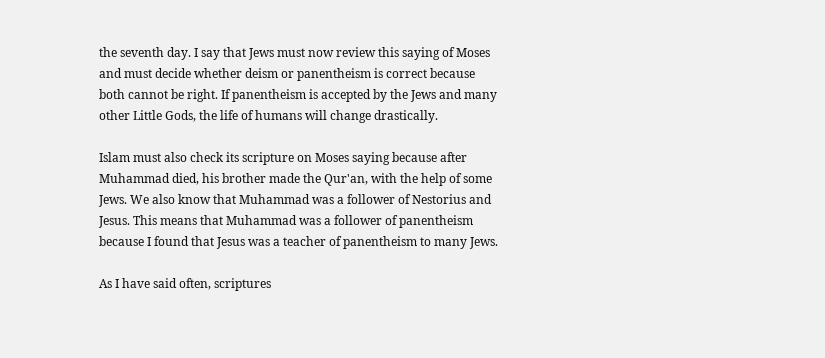the seventh day. I say that Jews must now review this saying of Moses and must decide whether deism or panentheism is correct because both cannot be right. If panentheism is accepted by the Jews and many other Little Gods, the life of humans will change drastically.

Islam must also check its scripture on Moses saying because after Muhammad died, his brother made the Qur'an, with the help of some Jews. We also know that Muhammad was a follower of Nestorius and Jesus. This means that Muhammad was a follower of panentheism because I found that Jesus was a teacher of panentheism to many Jews.

As I have said often, scriptures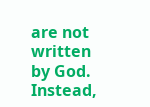are not written by God.  Instead,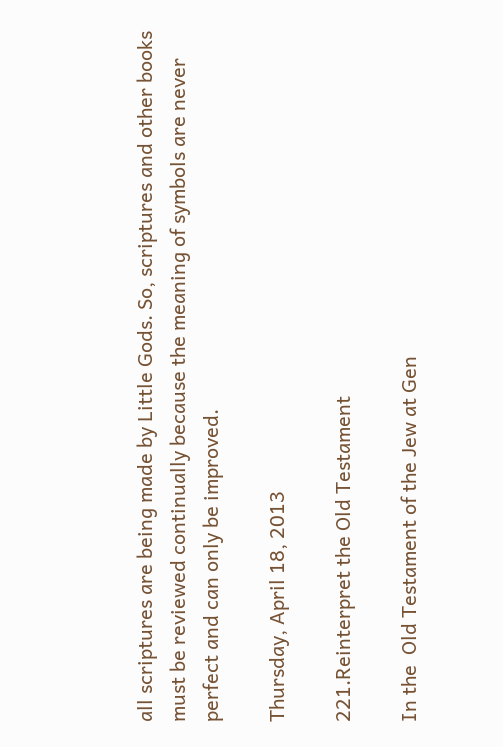all scriptures are being made by Little Gods. So, scriptures and other books must be reviewed continually because the meaning of symbols are never perfect and can only be improved.

Thursday, April 18, 2013

221.Reinterpret the Old Testament

In the  Old Testament of the Jew at Gen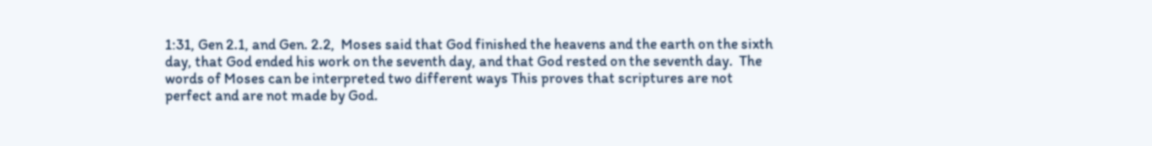1:31, Gen 2.1, and Gen. 2.2,  Moses said that God finished the heavens and the earth on the sixth day, that God ended his work on the seventh day, and that God rested on the seventh day.  The words of Moses can be interpreted two different ways This proves that scriptures are not perfect and are not made by God.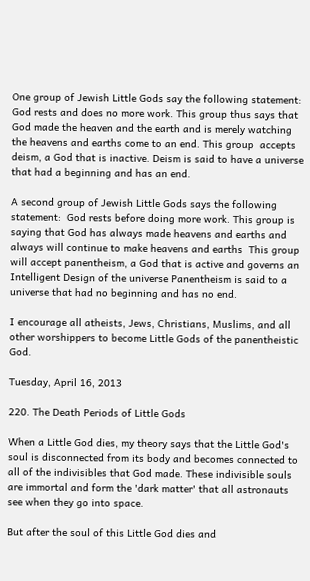One group of Jewish Little Gods say the following statement: God rests and does no more work. This group thus says that God made the heaven and the earth and is merely watching the heavens and earths come to an end. This group  accepts deism, a God that is inactive. Deism is said to have a universe that had a beginning and has an end.

A second group of Jewish Little Gods says the following statement:  God rests before doing more work. This group is saying that God has always made heavens and earths and always will continue to make heavens and earths  This group will accept panentheism, a God that is active and governs an Intelligent Design of the universe Panentheism is said to a universe that had no beginning and has no end.

I encourage all atheists, Jews, Christians, Muslims, and all other worshippers to become Little Gods of the panentheistic God.

Tuesday, April 16, 2013

220. The Death Periods of Little Gods

When a Little God dies, my theory says that the Little God's soul is disconnected from its body and becomes connected to all of the indivisibles that God made. These indivisible souls are immortal and form the 'dark matter' that all astronauts see when they go into space.

But after the soul of this Little God dies and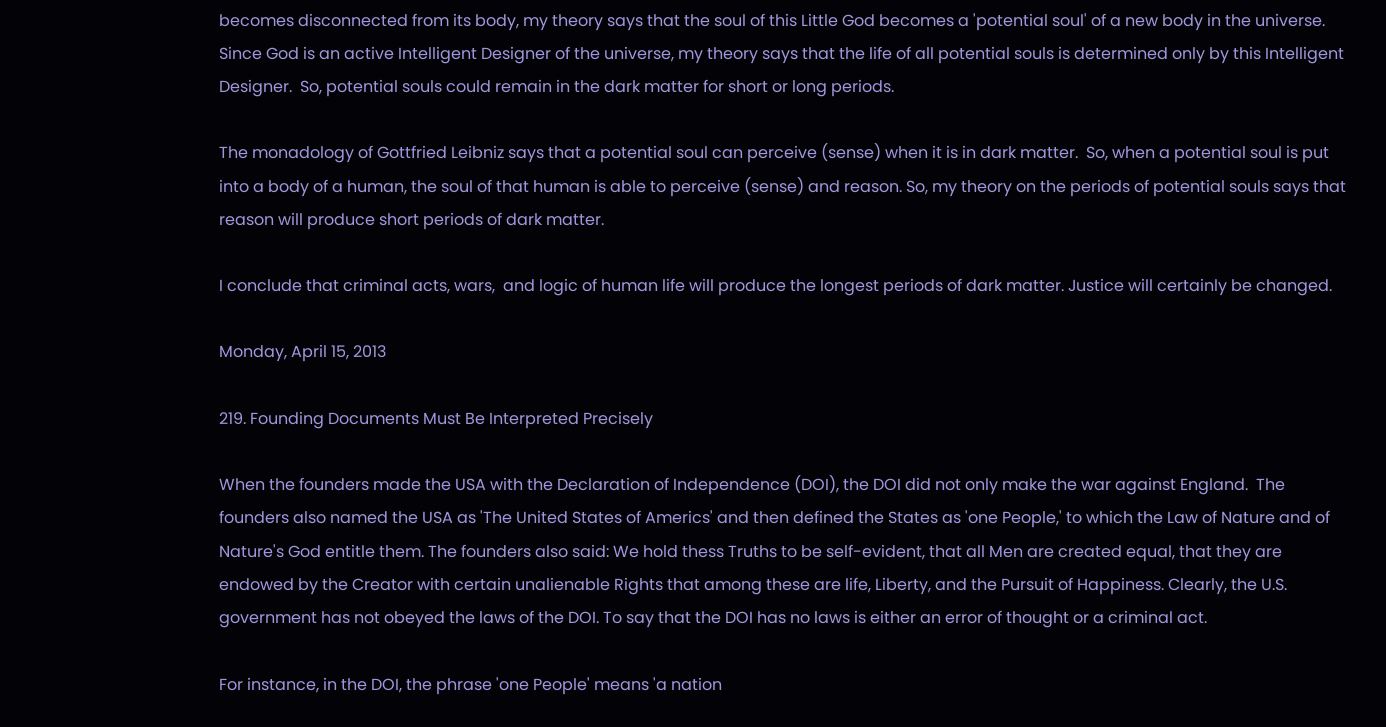becomes disconnected from its body, my theory says that the soul of this Little God becomes a 'potential soul' of a new body in the universe. Since God is an active Intelligent Designer of the universe, my theory says that the life of all potential souls is determined only by this Intelligent Designer.  So, potential souls could remain in the dark matter for short or long periods.

The monadology of Gottfried Leibniz says that a potential soul can perceive (sense) when it is in dark matter.  So, when a potential soul is put into a body of a human, the soul of that human is able to perceive (sense) and reason. So, my theory on the periods of potential souls says that reason will produce short periods of dark matter.

I conclude that criminal acts, wars,  and logic of human life will produce the longest periods of dark matter. Justice will certainly be changed.

Monday, April 15, 2013

219. Founding Documents Must Be Interpreted Precisely

When the founders made the USA with the Declaration of Independence (DOI), the DOI did not only make the war against England.  The founders also named the USA as 'The United States of Americs' and then defined the States as 'one People,' to which the Law of Nature and of Nature's God entitle them. The founders also said: We hold thess Truths to be self-evident, that all Men are created equal, that they are endowed by the Creator with certain unalienable Rights that among these are life, Liberty, and the Pursuit of Happiness. Clearly, the U.S. government has not obeyed the laws of the DOI. To say that the DOI has no laws is either an error of thought or a criminal act.

For instance, in the DOI, the phrase 'one People' means 'a nation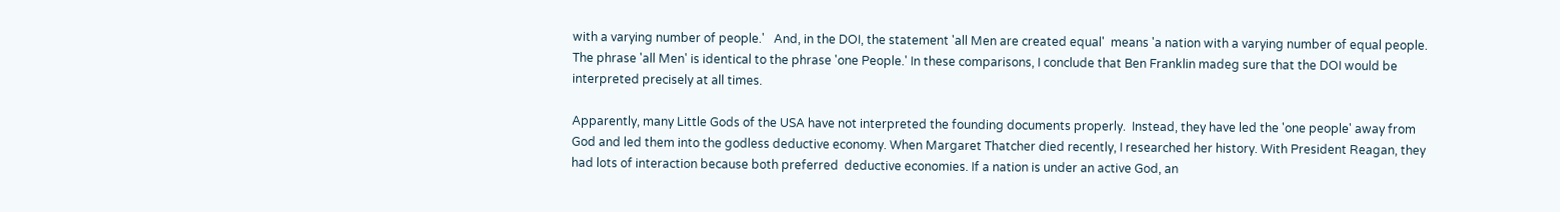with a varying number of people.'   And, in the DOI, the statement 'all Men are created equal'  means 'a nation with a varying number of equal people.  The phrase 'all Men' is identical to the phrase 'one People.' In these comparisons, I conclude that Ben Franklin madeg sure that the DOI would be interpreted precisely at all times.

Apparently, many Little Gods of the USA have not interpreted the founding documents properly.  Instead, they have led the 'one people' away from God and led them into the godless deductive economy. When Margaret Thatcher died recently, I researched her history. With President Reagan, they had lots of interaction because both preferred  deductive economies. If a nation is under an active God, an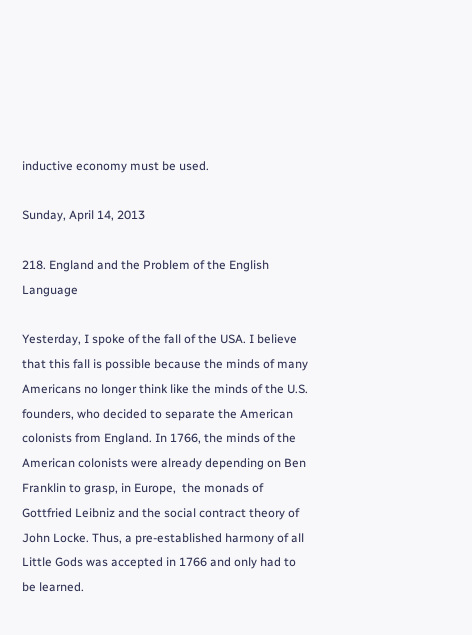inductive economy must be used.

Sunday, April 14, 2013

218. England and the Problem of the English Language

Yesterday, I spoke of the fall of the USA. I believe that this fall is possible because the minds of many Americans no longer think like the minds of the U.S. founders, who decided to separate the American colonists from England. In 1766, the minds of the American colonists were already depending on Ben Franklin to grasp, in Europe,  the monads of Gottfried Leibniz and the social contract theory of John Locke. Thus, a pre-established harmony of all Little Gods was accepted in 1766 and only had to be learned.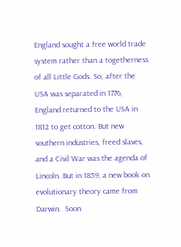England sought a free world trade system rather than a togetherness of all Little Gods. So, after the USA was separated in 1776, England returned to the USA in 1812 to get cotton. But new southern industries, freed slaves, and a Civil War was the agenda of Lincoln. But in 1859, a new book on evolutionary theory came from Darwin.  Soon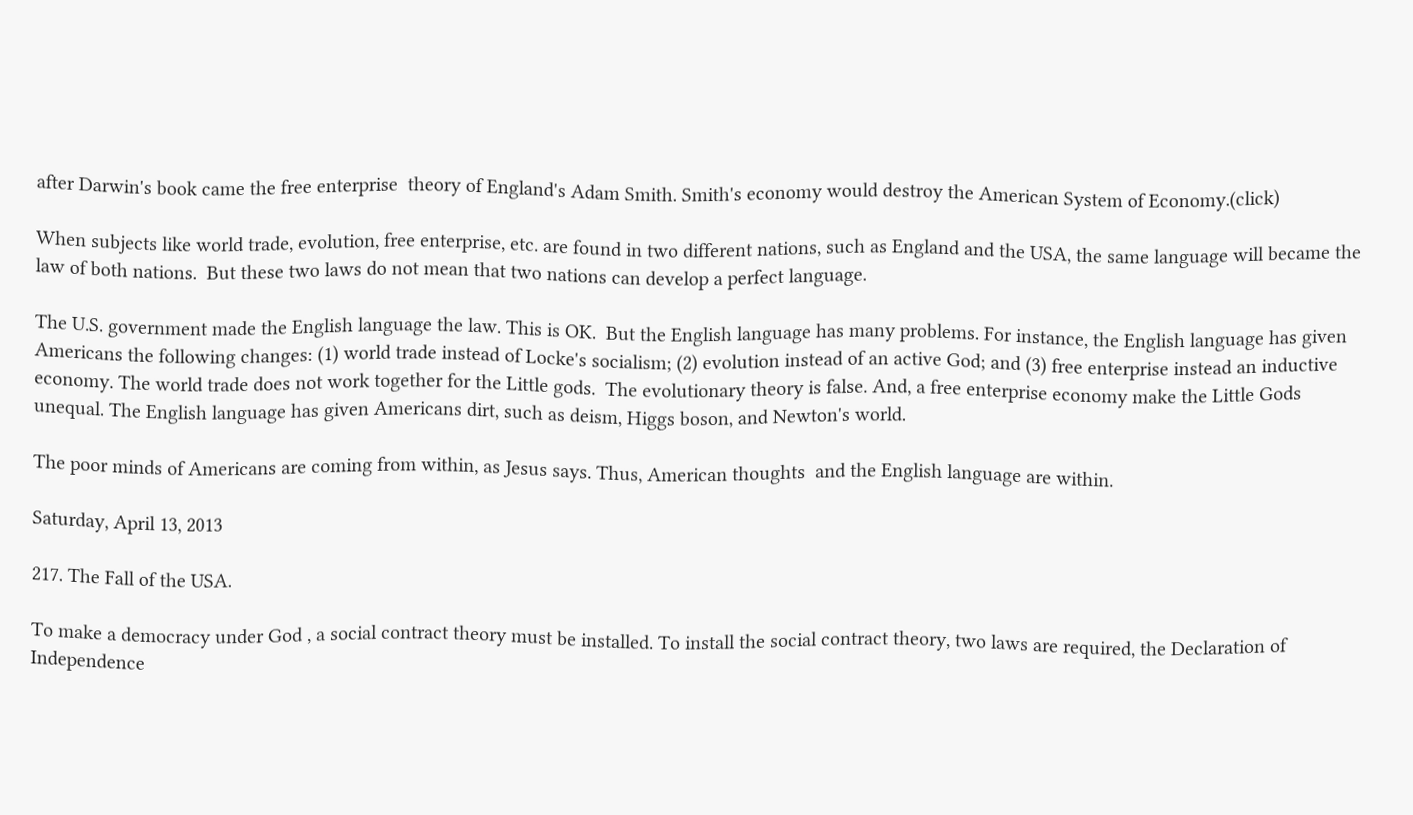after Darwin's book came the free enterprise  theory of England's Adam Smith. Smith's economy would destroy the American System of Economy.(click)

When subjects like world trade, evolution, free enterprise, etc. are found in two different nations, such as England and the USA, the same language will became the law of both nations.  But these two laws do not mean that two nations can develop a perfect language.

The U.S. government made the English language the law. This is OK.  But the English language has many problems. For instance, the English language has given Americans the following changes: (1) world trade instead of Locke's socialism; (2) evolution instead of an active God; and (3) free enterprise instead an inductive economy. The world trade does not work together for the Little gods.  The evolutionary theory is false. And, a free enterprise economy make the Little Gods unequal. The English language has given Americans dirt, such as deism, Higgs boson, and Newton's world.

The poor minds of Americans are coming from within, as Jesus says. Thus, American thoughts  and the English language are within.

Saturday, April 13, 2013

217. The Fall of the USA.

To make a democracy under God , a social contract theory must be installed. To install the social contract theory, two laws are required, the Declaration of Independence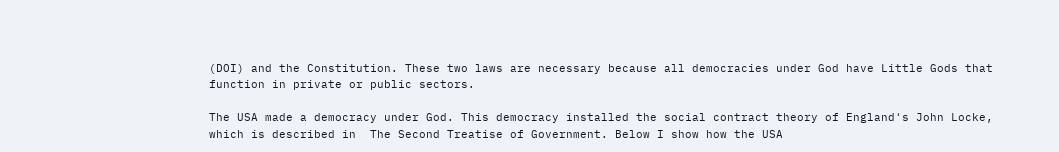(DOI) and the Constitution. These two laws are necessary because all democracies under God have Little Gods that function in private or public sectors.

The USA made a democracy under God. This democracy installed the social contract theory of England's John Locke, which is described in  The Second Treatise of Government. Below I show how the USA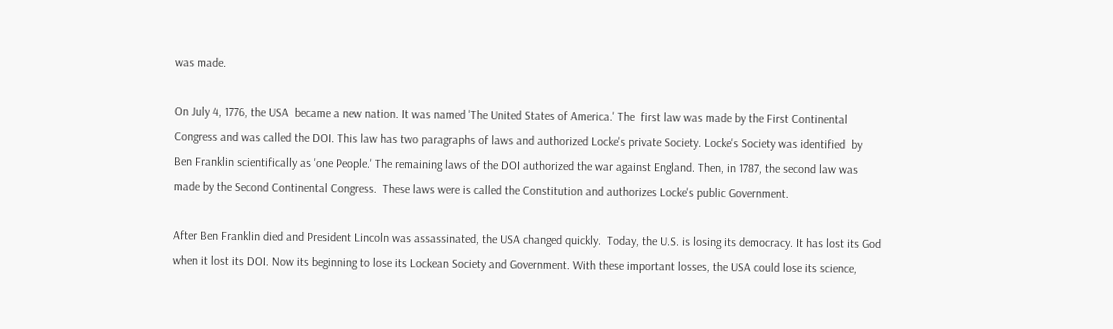was made.

On July 4, 1776, the USA  became a new nation. It was named 'The United States of America.' The  first law was made by the First Continental Congress and was called the DOI. This law has two paragraphs of laws and authorized Locke's private Society. Locke's Society was identified  by Ben Franklin scientifically as 'one People.' The remaining laws of the DOI authorized the war against England. Then, in 1787, the second law was made by the Second Continental Congress.  These laws were is called the Constitution and authorizes Locke's public Government.

After Ben Franklin died and President Lincoln was assassinated, the USA changed quickly.  Today, the U.S. is losing its democracy. It has lost its God when it lost its DOI. Now its beginning to lose its Lockean Society and Government. With these important losses, the USA could lose its science,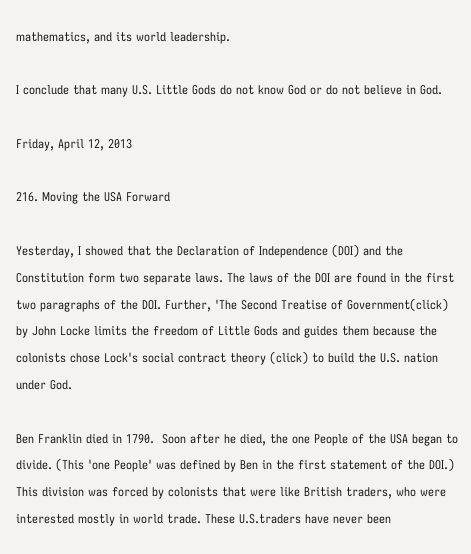mathematics, and its world leadership.

I conclude that many U.S. Little Gods do not know God or do not believe in God.

Friday, April 12, 2013

216. Moving the USA Forward

Yesterday, I showed that the Declaration of Independence (DOI) and the Constitution form two separate laws. The laws of the DOI are found in the first two paragraphs of the DOI. Further, 'The Second Treatise of Government(click) by John Locke limits the freedom of Little Gods and guides them because the colonists chose Lock's social contract theory (click) to build the U.S. nation under God.

Ben Franklin died in 1790.  Soon after he died, the one People of the USA began to divide. (This 'one People' was defined by Ben in the first statement of the DOI.) This division was forced by colonists that were like British traders, who were interested mostly in world trade. These U.S.traders have never been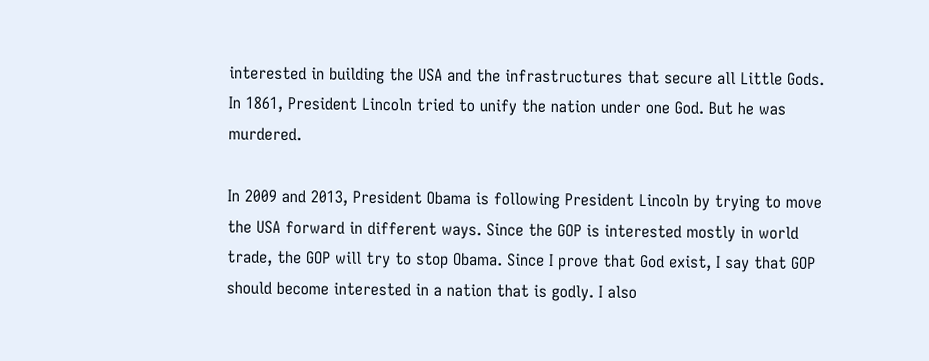interested in building the USA and the infrastructures that secure all Little Gods.  In 1861, President Lincoln tried to unify the nation under one God. But he was murdered.

In 2009 and 2013, President Obama is following President Lincoln by trying to move the USA forward in different ways. Since the GOP is interested mostly in world trade, the GOP will try to stop Obama. Since I prove that God exist, I say that GOP should become interested in a nation that is godly. I also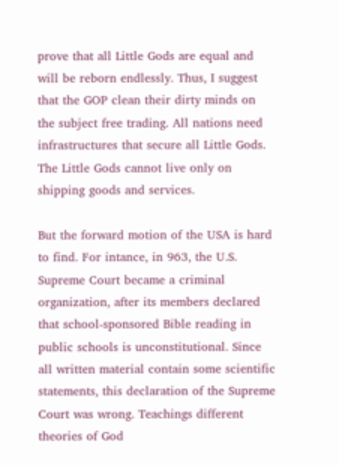prove that all Little Gods are equal and will be reborn endlessly. Thus, I suggest that the GOP clean their dirty minds on the subject free trading. All nations need infrastructures that secure all Little Gods. The Little Gods cannot live only on shipping goods and services.

But the forward motion of the USA is hard to find. For intance, in 963, the U.S. Supreme Court became a criminal organization, after its members declared that school-sponsored Bible reading in public schools is unconstitutional. Since all written material contain some scientific statements, this declaration of the Supreme Court was wrong. Teachings different theories of God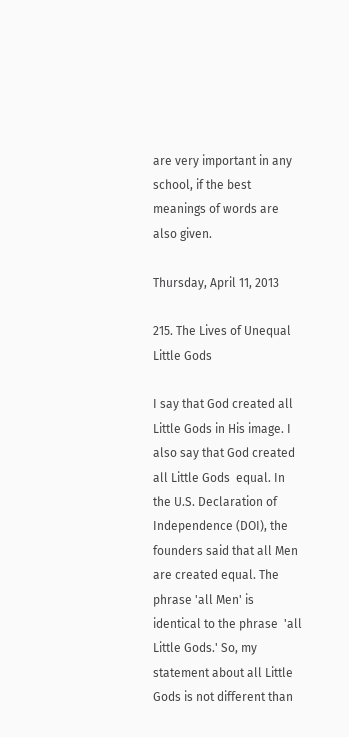are very important in any school, if the best meanings of words are also given.

Thursday, April 11, 2013

215. The Lives of Unequal Little Gods

I say that God created all Little Gods in His image. I also say that God created all Little Gods  equal. In the U.S. Declaration of Independence (DOI), the founders said that all Men are created equal. The phrase 'all Men' is identical to the phrase  'all Little Gods.' So, my statement about all Little Gods is not different than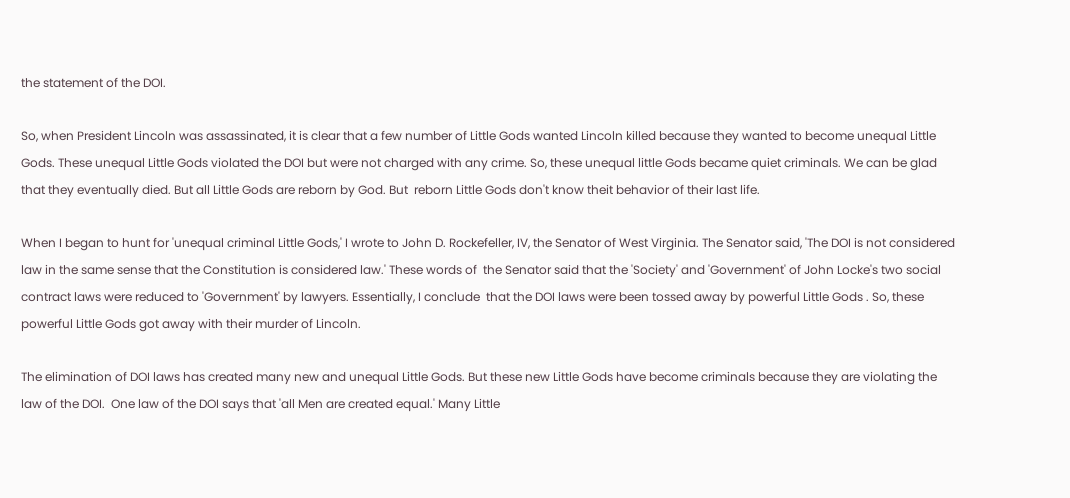the statement of the DOI.

So, when President Lincoln was assassinated, it is clear that a few number of Little Gods wanted Lincoln killed because they wanted to become unequal Little Gods. These unequal Little Gods violated the DOI but were not charged with any crime. So, these unequal little Gods became quiet criminals. We can be glad that they eventually died. But all Little Gods are reborn by God. But  reborn Little Gods don't know theit behavior of their last life.

When I began to hunt for 'unequal criminal Little Gods,' I wrote to John D. Rockefeller, IV, the Senator of West Virginia. The Senator said, 'The DOI is not considered law in the same sense that the Constitution is considered law.' These words of  the Senator said that the 'Society' and 'Government' of John Locke's two social contract laws were reduced to 'Government' by lawyers. Essentially, I conclude  that the DOI laws were been tossed away by powerful Little Gods . So, these powerful Little Gods got away with their murder of Lincoln.

The elimination of DOI laws has created many new and unequal Little Gods. But these new Little Gods have become criminals because they are violating the law of the DOI.  One law of the DOI says that 'all Men are created equal.' Many Little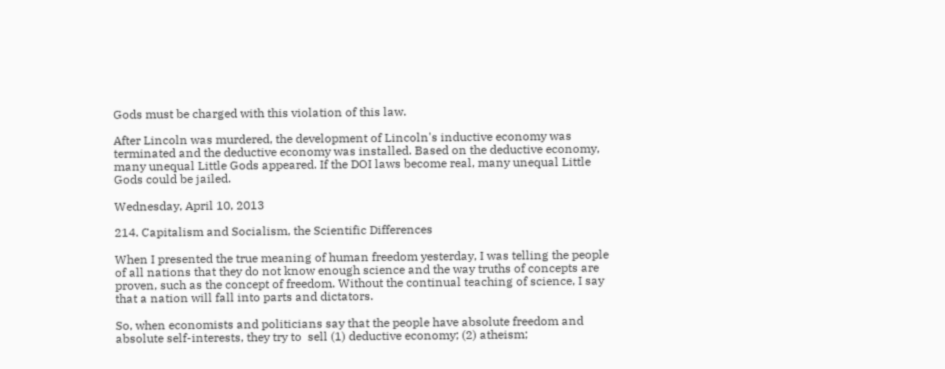Gods must be charged with this violation of this law.

After Lincoln was murdered, the development of Lincoln's inductive economy was terminated and the deductive economy was installed. Based on the deductive economy, many unequal Little Gods appeared. If the DOI laws become real, many unequal Little Gods could be jailed.

Wednesday, April 10, 2013

214. Capitalism and Socialism, the Scientific Differences

When I presented the true meaning of human freedom yesterday, I was telling the people of all nations that they do not know enough science and the way truths of concepts are proven, such as the concept of freedom. Without the continual teaching of science, I say that a nation will fall into parts and dictators.

So, when economists and politicians say that the people have absolute freedom and absolute self-interests, they try to  sell (1) deductive economy; (2) atheism;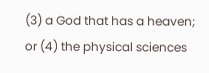(3) a God that has a heaven; or (4) the physical sciences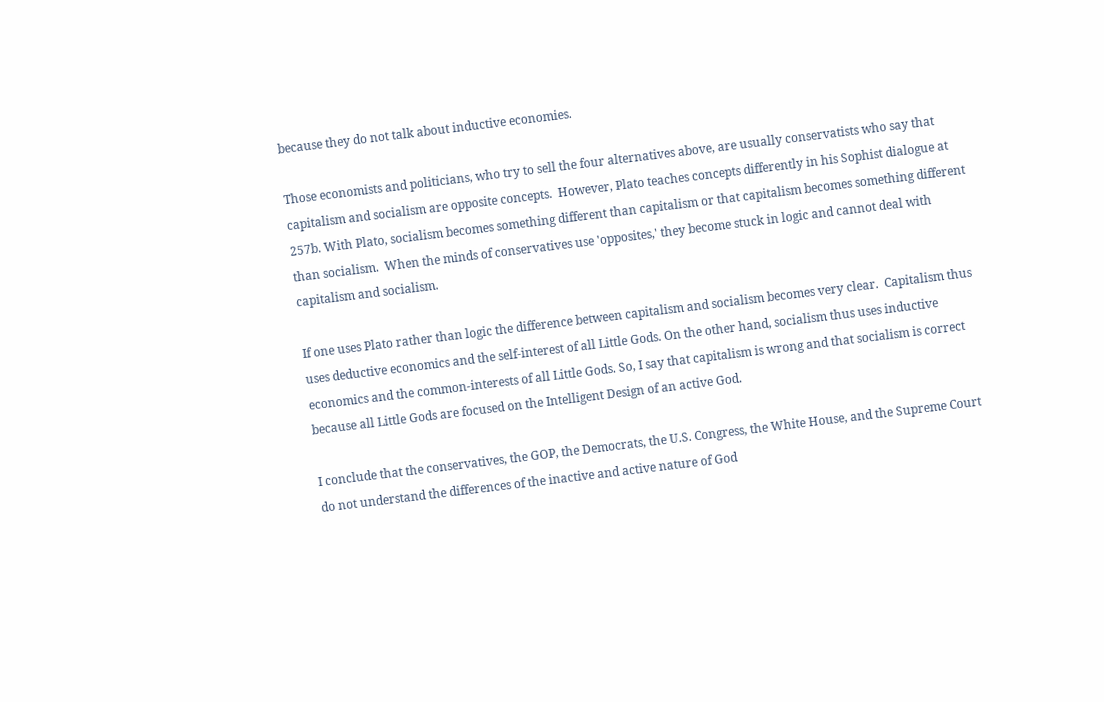because they do not talk about inductive economies.

Those economists and politicians, who try to sell the four alternatives above, are usually conservatists who say that capitalism and socialism are opposite concepts.  However, Plato teaches concepts differently in his Sophist dialogue at 257b. With Plato, socialism becomes something different than capitalism or that capitalism becomes something different than socialism.  When the minds of conservatives use 'opposites,' they become stuck in logic and cannot deal with capitalism and socialism.

If one uses Plato rather than logic the difference between capitalism and socialism becomes very clear.  Capitalism thus uses deductive economics and the self-interest of all Little Gods. On the other hand, socialism thus uses inductive economics and the common-interests of all Little Gods. So, I say that capitalism is wrong and that socialism is correct because all Little Gods are focused on the Intelligent Design of an active God.

I conclude that the conservatives, the GOP, the Democrats, the U.S. Congress, the White House, and the Supreme Court do not understand the differences of the inactive and active nature of God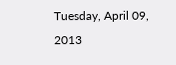Tuesday, April 09, 2013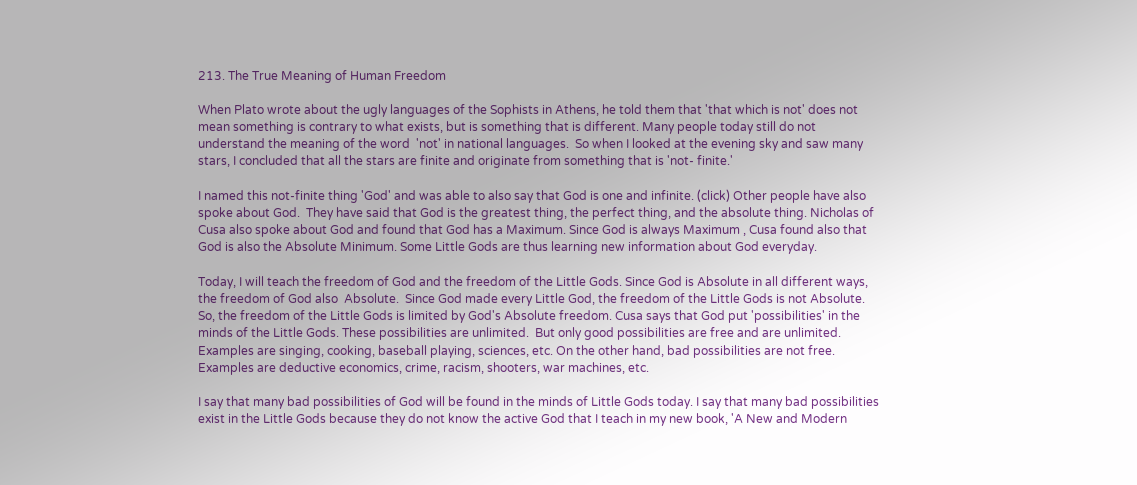213. The True Meaning of Human Freedom

When Plato wrote about the ugly languages of the Sophists in Athens, he told them that 'that which is not' does not mean something is contrary to what exists, but is something that is different. Many people today still do not understand the meaning of the word  'not' in national languages.  So when I looked at the evening sky and saw many stars, I concluded that all the stars are finite and originate from something that is 'not- finite.'

I named this not-finite thing 'God' and was able to also say that God is one and infinite. (click) Other people have also spoke about God.  They have said that God is the greatest thing, the perfect thing, and the absolute thing. Nicholas of Cusa also spoke about God and found that God has a Maximum. Since God is always Maximum , Cusa found also that God is also the Absolute Minimum. Some Little Gods are thus learning new information about God everyday.

Today, I will teach the freedom of God and the freedom of the Little Gods. Since God is Absolute in all different ways, the freedom of God also  Absolute.  Since God made every Little God, the freedom of the Little Gods is not Absolute.  So, the freedom of the Little Gods is limited by God's Absolute freedom. Cusa says that God put 'possibilities' in the minds of the Little Gods. These possibilities are unlimited.  But only good possibilities are free and are unlimited.  Examples are singing, cooking, baseball playing, sciences, etc. On the other hand, bad possibilities are not free.  Examples are deductive economics, crime, racism, shooters, war machines, etc.

I say that many bad possibilities of God will be found in the minds of Little Gods today. I say that many bad possibilities exist in the Little Gods because they do not know the active God that I teach in my new book, 'A New and Modern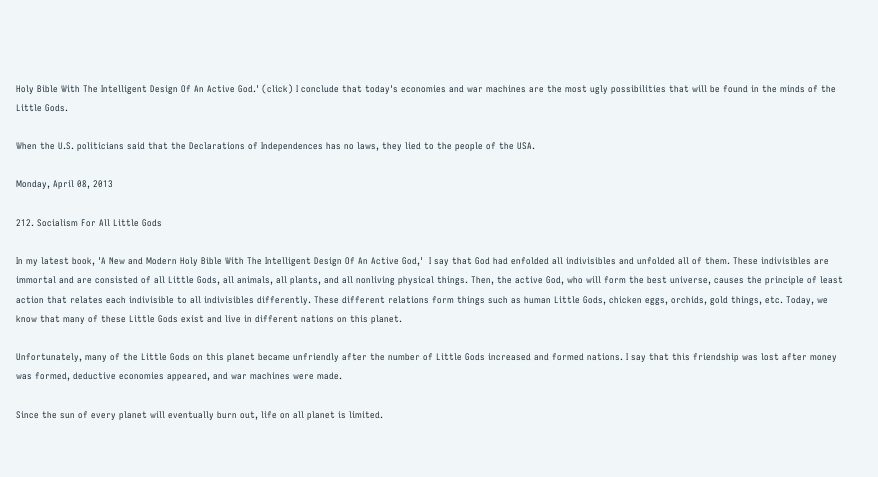Holy Bible With The Intelligent Design Of An Active God.' (click) I conclude that today's economies and war machines are the most ugly possibilities that will be found in the minds of the Little Gods.

When the U.S. politicians said that the Declarations of Independences has no laws, they lied to the people of the USA.

Monday, April 08, 2013

212. Socialism For All Little Gods

In my latest book, 'A New and Modern Holy Bible With The Intelligent Design Of An Active God,'  I say that God had enfolded all indivisibles and unfolded all of them. These indivisibles are immortal and are consisted of all Little Gods, all animals, all plants, and all nonliving physical things. Then, the active God, who will form the best universe, causes the principle of least action that relates each indivisible to all indivisibles differently. These different relations form things such as human Little Gods, chicken eggs, orchids, gold things, etc. Today, we know that many of these Little Gods exist and live in different nations on this planet.

Unfortunately, many of the Little Gods on this planet became unfriendly after the number of Little Gods increased and formed nations. I say that this friendship was lost after money was formed, deductive economies appeared, and war machines were made.

Since the sun of every planet will eventually burn out, life on all planet is limited.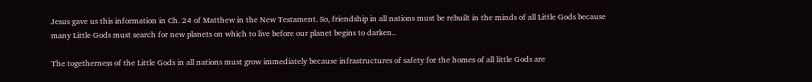Jesus gave us this information in Ch. 24 of Matthew in the New Testament. So, friendship in all nations must be rebuilt in the minds of all Little Gods because many Little Gods must search for new planets on which to live before our planet begins to darken..

The togetherness of the Little Gods in all nations must grow immediately because infrastructures of safety for the homes of all little Gods are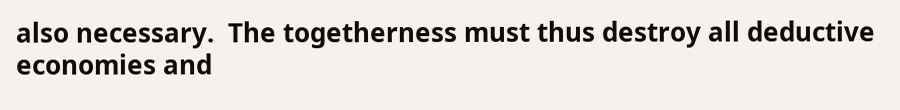also necessary.  The togetherness must thus destroy all deductive economies and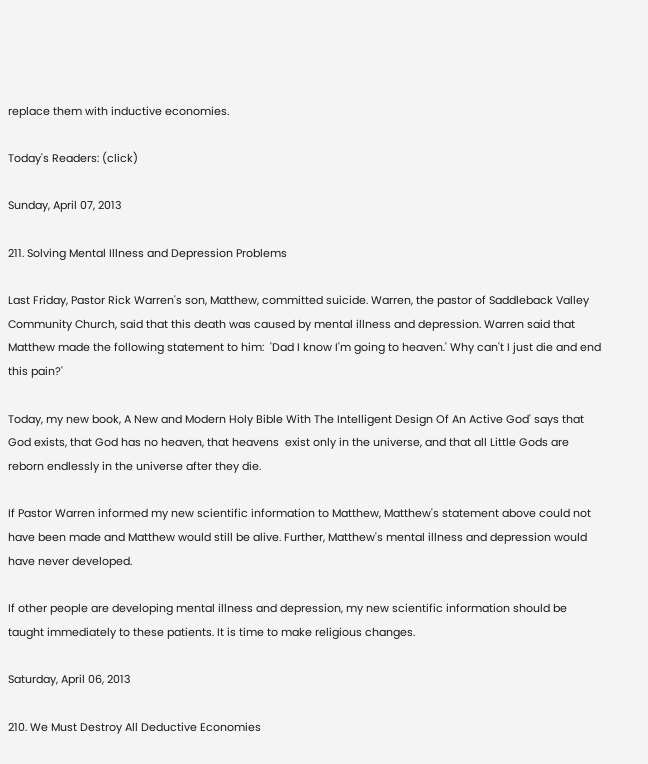replace them with inductive economies.

Today's Readers: (click)

Sunday, April 07, 2013

211. Solving Mental Illness and Depression Problems

Last Friday, Pastor Rick Warren's son, Matthew, committed suicide. Warren, the pastor of Saddleback Valley Community Church, said that this death was caused by mental illness and depression. Warren said that Matthew made the following statement to him:  'Dad I know I'm going to heaven.' Why can't I just die and end this pain?'

Today, my new book, A New and Modern Holy Bible With The Intelligent Design Of An Active God' says that God exists, that God has no heaven, that heavens  exist only in the universe, and that all Little Gods are reborn endlessly in the universe after they die.

If Pastor Warren informed my new scientific information to Matthew, Matthew's statement above could not have been made and Matthew would still be alive. Further, Matthew's mental illness and depression would have never developed.

If other people are developing mental illness and depression, my new scientific information should be taught immediately to these patients. It is time to make religious changes.

Saturday, April 06, 2013

210. We Must Destroy All Deductive Economies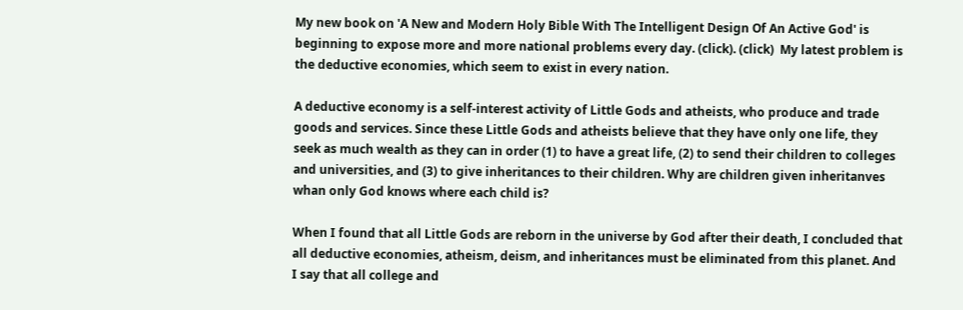My new book on 'A New and Modern Holy Bible With The Intelligent Design Of An Active God' is beginning to expose more and more national problems every day. (click). (click)  My latest problem is the deductive economies, which seem to exist in every nation.

A deductive economy is a self-interest activity of Little Gods and atheists, who produce and trade goods and services. Since these Little Gods and atheists believe that they have only one life, they seek as much wealth as they can in order (1) to have a great life, (2) to send their children to colleges and universities, and (3) to give inheritances to their children. Why are children given inheritanves whan only God knows where each child is?

When I found that all Little Gods are reborn in the universe by God after their death, I concluded that all deductive economies, atheism, deism, and inheritances must be eliminated from this planet. And I say that all college and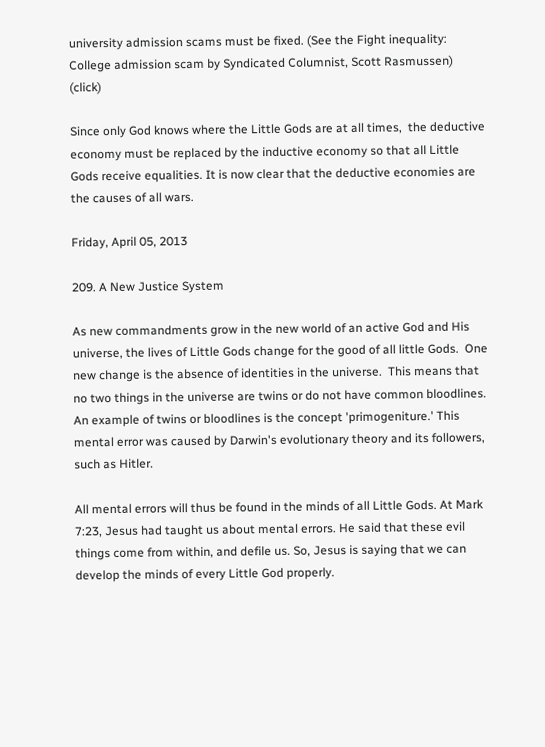university admission scams must be fixed. (See the Fight inequality: College admission scam by Syndicated Columnist, Scott Rasmussen) (click)

Since only God knows where the Little Gods are at all times,  the deductive economy must be replaced by the inductive economy so that all Little Gods receive equalities. It is now clear that the deductive economies are the causes of all wars.

Friday, April 05, 2013

209. A New Justice System

As new commandments grow in the new world of an active God and His universe, the lives of Little Gods change for the good of all little Gods.  One new change is the absence of identities in the universe.  This means that no two things in the universe are twins or do not have common bloodlines. An example of twins or bloodlines is the concept 'primogeniture.' This mental error was caused by Darwin's evolutionary theory and its followers, such as Hitler.

All mental errors will thus be found in the minds of all Little Gods. At Mark 7:23, Jesus had taught us about mental errors. He said that these evil things come from within, and defile us. So, Jesus is saying that we can develop the minds of every Little God properly.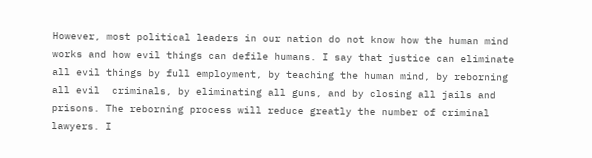However, most political leaders in our nation do not know how the human mind works and how evil things can defile humans. I say that justice can eliminate all evil things by full employment, by teaching the human mind, by reborning all evil  criminals, by eliminating all guns, and by closing all jails and prisons. The reborning process will reduce greatly the number of criminal lawyers. I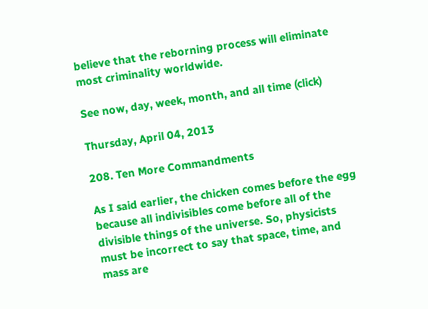believe that the reborning process will eliminate most criminality worldwide.

See now, day, week, month, and all time (click)

Thursday, April 04, 2013

208. Ten More Commandments

As I said earlier, the chicken comes before the egg because all indivisibles come before all of the divisible things of the universe. So, physicists must be incorrect to say that space, time, and mass are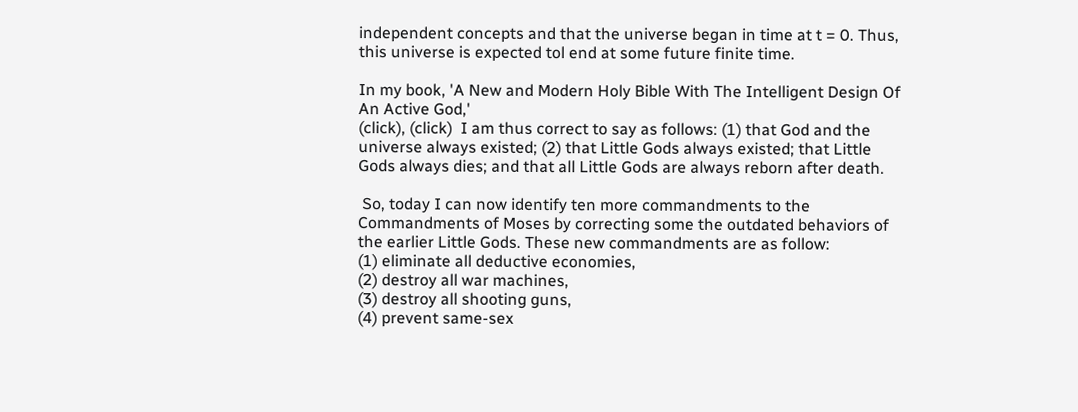independent concepts and that the universe began in time at t = 0. Thus, this universe is expected tol end at some future finite time.

In my book, 'A New and Modern Holy Bible With The Intelligent Design Of An Active God,'
(click), (click)  I am thus correct to say as follows: (1) that God and the universe always existed; (2) that Little Gods always existed; that Little Gods always dies; and that all Little Gods are always reborn after death.

 So, today I can now identify ten more commandments to the Commandments of Moses by correcting some the outdated behaviors of the earlier Little Gods. These new commandments are as follow:
(1) eliminate all deductive economies,
(2) destroy all war machines,
(3) destroy all shooting guns,
(4) prevent same-sex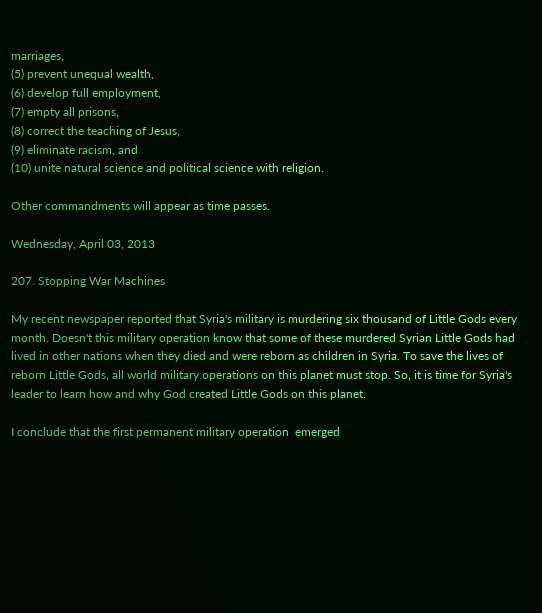marriages,
(5) prevent unequal wealth,
(6) develop full employment,
(7) empty all prisons,
(8) correct the teaching of Jesus,
(9) eliminate racism, and
(10) unite natural science and political science with religion.

Other commandments will appear as time passes.

Wednesday, April 03, 2013

207. Stopping War Machines

My recent newspaper reported that Syria's military is murdering six thousand of Little Gods every month. Doesn't this military operation know that some of these murdered Syrian Little Gods had lived in other nations when they died and were reborn as children in Syria. To save the lives of reborn Little Gods, all world military operations on this planet must stop. So, it is time for Syria's leader to learn how and why God created Little Gods on this planet.

I conclude that the first permanent military operation  emerged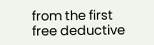from the first free deductive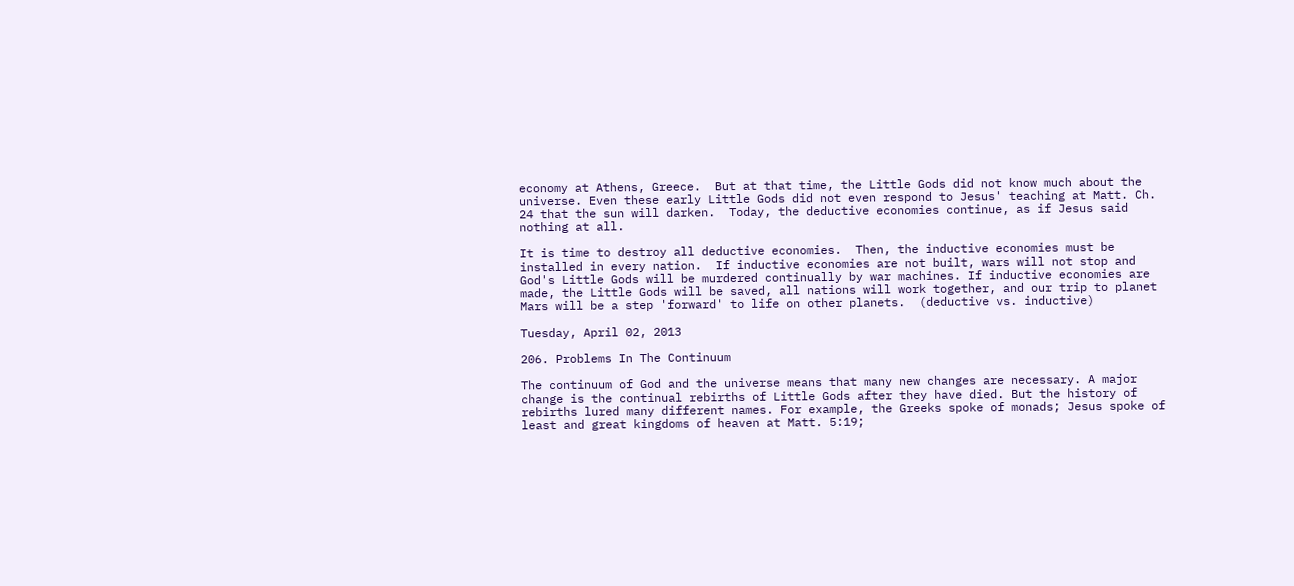economy at Athens, Greece.  But at that time, the Little Gods did not know much about the universe. Even these early Little Gods did not even respond to Jesus' teaching at Matt. Ch. 24 that the sun will darken.  Today, the deductive economies continue, as if Jesus said nothing at all.

It is time to destroy all deductive economies.  Then, the inductive economies must be installed in every nation.  If inductive economies are not built, wars will not stop and God's Little Gods will be murdered continually by war machines. If inductive economies are made, the Little Gods will be saved, all nations will work together, and our trip to planet Mars will be a step 'forward' to life on other planets.  (deductive vs. inductive)

Tuesday, April 02, 2013

206. Problems In The Continuum

The continuum of God and the universe means that many new changes are necessary. A major change is the continual rebirths of Little Gods after they have died. But the history of rebirths lured many different names. For example, the Greeks spoke of monads; Jesus spoke of least and great kingdoms of heaven at Matt. 5:19;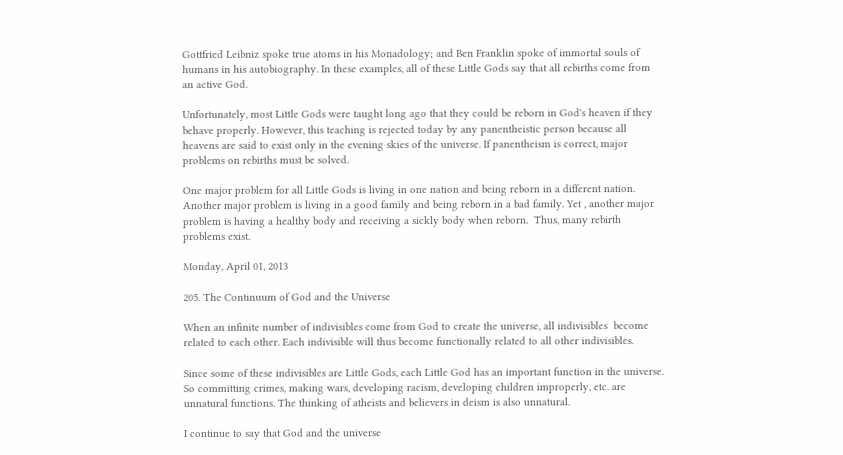Gottfried Leibniz spoke true atoms in his Monadology; and Ben Franklin spoke of immortal souls of humans in his autobiography. In these examples, all of these Little Gods say that all rebirths come from an active God.

Unfortunately, most Little Gods were taught long ago that they could be reborn in God's heaven if they behave properly. However, this teaching is rejected today by any panentheistic person because all heavens are said to exist only in the evening skies of the universe. If panentheism is correct, major problems on rebirths must be solved.

One major problem for all Little Gods is living in one nation and being reborn in a different nation. Another major problem is living in a good family and being reborn in a bad family. Yet , another major problem is having a healthy body and receiving a sickly body when reborn.  Thus, many rebirth problems exist.

Monday, April 01, 2013

205. The Continuum of God and the Universe

When an infinite number of indivisibles come from God to create the universe, all indivisibles  become related to each other. Each indivisible will thus become functionally related to all other indivisibles.

Since some of these indivisibles are Little Gods, each Little God has an important function in the universe. So committing crimes, making wars, developing racism, developing children improperly, etc. are unnatural functions. The thinking of atheists and believers in deism is also unnatural.

I continue to say that God and the universe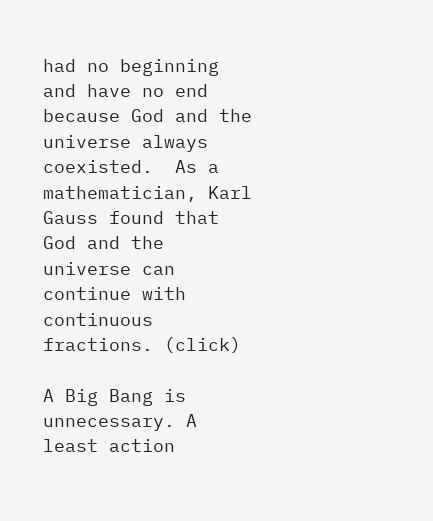had no beginning and have no end because God and the universe always coexisted.  As a mathematician, Karl Gauss found that God and the universe can continue with continuous fractions. (click)

A Big Bang is unnecessary. A least action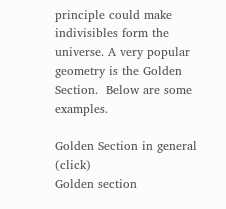principle could make indivisibles form the universe. A very popular geometry is the Golden Section.  Below are some examples.

Golden Section in general (click)
Golden section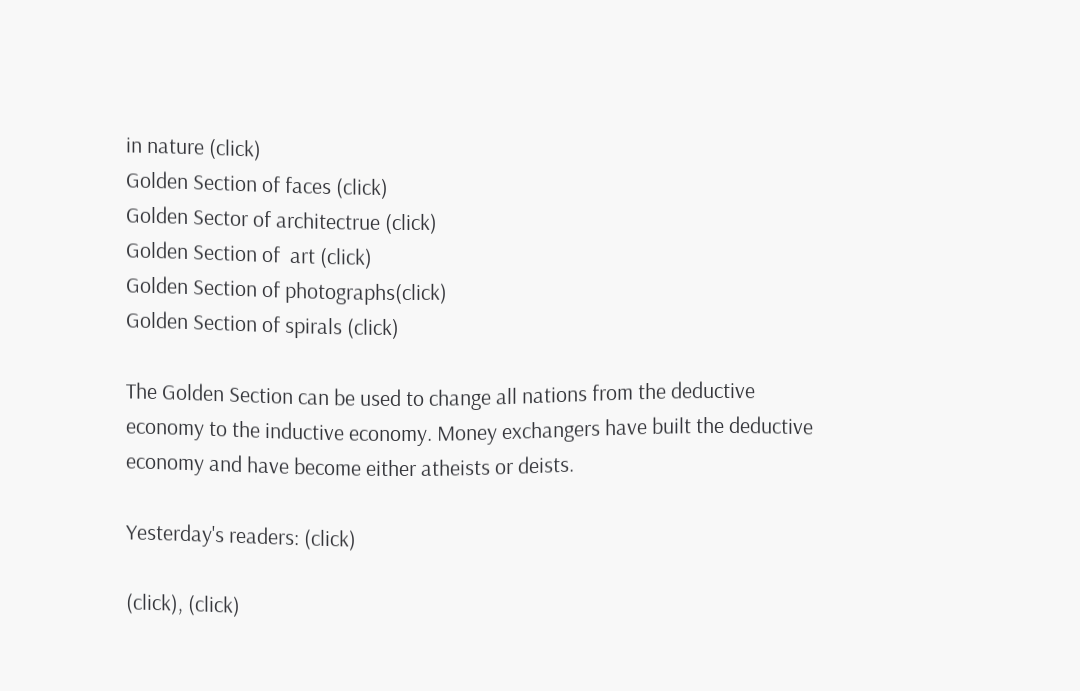in nature (click)
Golden Section of faces (click)
Golden Sector of architectrue (click)
Golden Section of  art (click)
Golden Section of photographs(click)
Golden Section of spirals (click)

The Golden Section can be used to change all nations from the deductive economy to the inductive economy. Money exchangers have built the deductive economy and have become either atheists or deists.

Yesterday's readers: (click)

(click), (click)